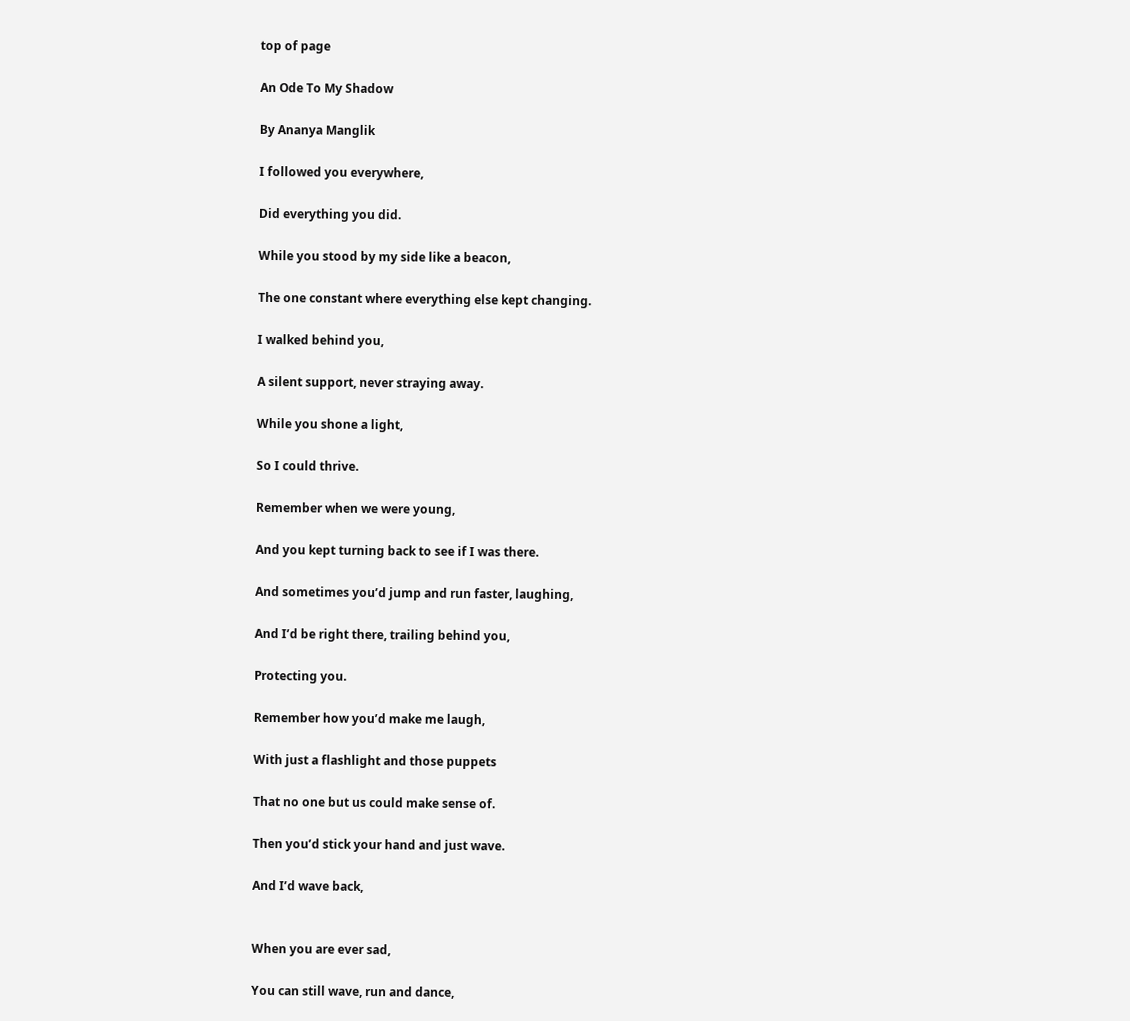top of page

An Ode To My Shadow

By Ananya Manglik

I followed you everywhere,

Did everything you did.

While you stood by my side like a beacon,

The one constant where everything else kept changing.

I walked behind you,

A silent support, never straying away.

While you shone a light,

So I could thrive.

Remember when we were young,

And you kept turning back to see if I was there.

And sometimes you’d jump and run faster, laughing,

And I’d be right there, trailing behind you,

Protecting you.

Remember how you’d make me laugh,

With just a flashlight and those puppets

That no one but us could make sense of.

Then you’d stick your hand and just wave.

And I’d wave back,


When you are ever sad,

You can still wave, run and dance,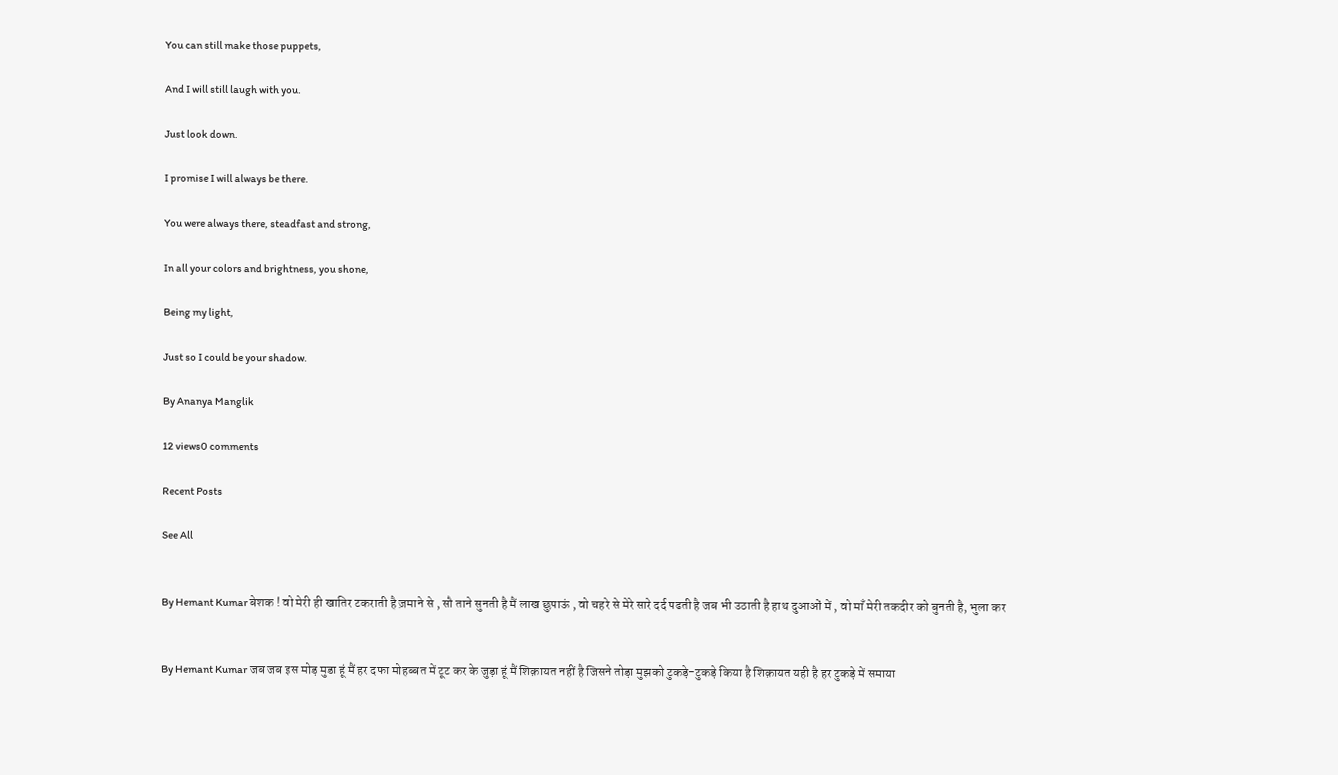You can still make those puppets,

And I will still laugh with you.

Just look down.

I promise I will always be there.

You were always there, steadfast and strong,

In all your colors and brightness, you shone,

Being my light,

Just so I could be your shadow.

By Ananya Manglik

12 views0 comments

Recent Posts

See All


By Hemant Kumar बेशक ! वो मेरी ही खातिर टकराती है ज़माने से , सौ ताने सुनती है मैं लाख छुपाऊं , वो चहरे से मेरे सारे दर्द पढती है जब भी उठाती है हाथ दुआओं में , वो माँ मेरी तकदीर को बुनती है, भुला कर


By Hemant Kumar जब जब इस मोड़ मुडा हूं मैं हर दफा मोहब्बत में टूट कर के जुड़ा हूं मैं शिक़ायत नहीं है जिसने तोड़ा मुझको टुकड़े-टुकड़े किया है शिक़ायत यही है हर टुकड़े में समाया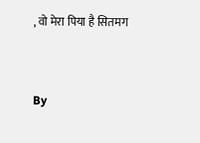, वो मेरा पिया है सितमग


By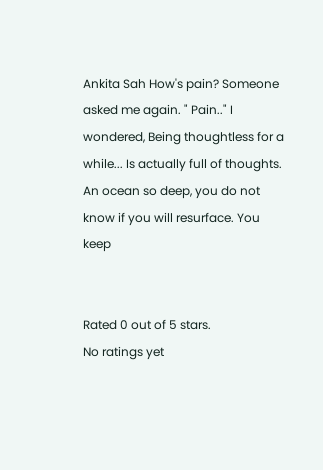Ankita Sah How's pain? Someone asked me again. " Pain.." I wondered, Being thoughtless for a while... Is actually full of thoughts. An ocean so deep, you do not know if you will resurface. You keep


Rated 0 out of 5 stars.
No ratings yet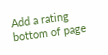Add a rating
bottom of page